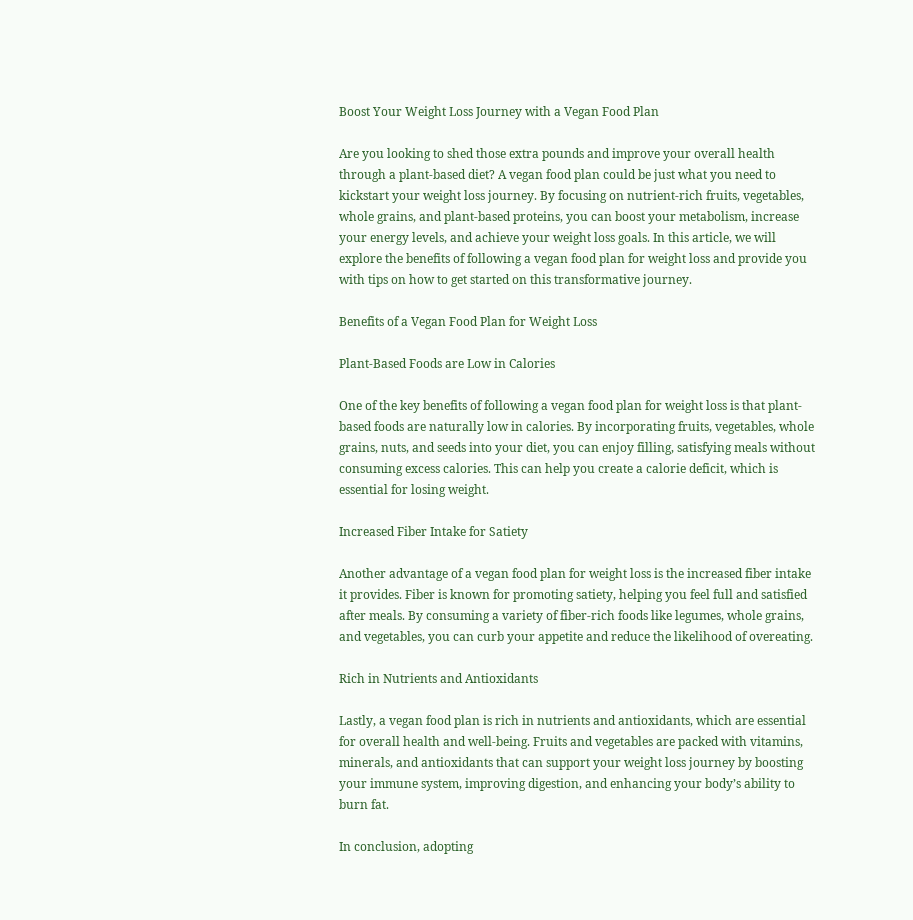Boost Your Weight Loss Journey with a Vegan Food Plan

Are you looking to shed those extra pounds and improve your overall health through a plant-based diet? A vegan food plan could be just what you need to kickstart your weight loss journey. By focusing on nutrient-rich fruits, vegetables, whole grains, and plant-based proteins, you can boost your metabolism, increase your energy levels, and achieve your weight loss goals. In this article, we will explore the benefits of following a vegan food plan for weight loss and provide you with tips on how to get started on this transformative journey.

Benefits of a Vegan Food Plan for Weight Loss

Plant-Based Foods are Low in Calories

One of the key benefits of following a vegan food plan for weight loss is that plant-based foods are naturally low in calories. By incorporating fruits, vegetables, whole grains, nuts, and seeds into your diet, you can enjoy filling, satisfying meals without consuming excess calories. This can help you create a calorie deficit, which is essential for losing weight.

Increased Fiber Intake for Satiety

Another advantage of a vegan food plan for weight loss is the increased fiber intake it provides. Fiber is known for promoting satiety, helping you feel full and satisfied after meals. By consuming a variety of fiber-rich foods like legumes, whole grains, and vegetables, you can curb your appetite and reduce the likelihood of overeating.

Rich in Nutrients and Antioxidants

Lastly, a vegan food plan is rich in nutrients and antioxidants, which are essential for overall health and well-being. Fruits and vegetables are packed with vitamins, minerals, and antioxidants that can support your weight loss journey by boosting your immune system, improving digestion, and enhancing your body’s ability to burn fat.

In conclusion, adopting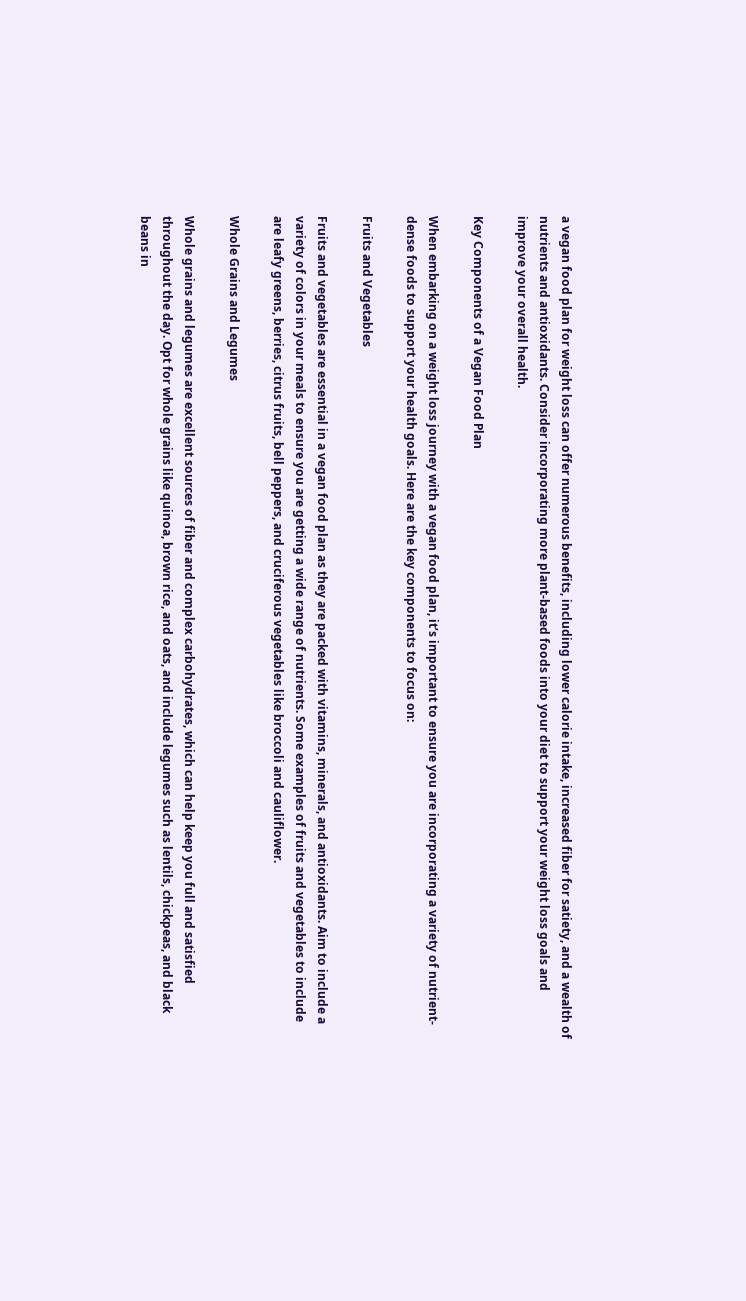a vegan food plan for weight loss can offer numerous benefits, including lower calorie intake, increased fiber for satiety, and a wealth of nutrients and antioxidants. Consider incorporating more plant-based foods into your diet to support your weight loss goals and improve your overall health.

Key Components of a Vegan Food Plan

When embarking on a weight loss journey with a vegan food plan, it’s important to ensure you are incorporating a variety of nutrient-dense foods to support your health goals. Here are the key components to focus on:

Fruits and Vegetables

Fruits and vegetables are essential in a vegan food plan as they are packed with vitamins, minerals, and antioxidants. Aim to include a variety of colors in your meals to ensure you are getting a wide range of nutrients. Some examples of fruits and vegetables to include are leafy greens, berries, citrus fruits, bell peppers, and cruciferous vegetables like broccoli and cauliflower.

Whole Grains and Legumes

Whole grains and legumes are excellent sources of fiber and complex carbohydrates, which can help keep you full and satisfied throughout the day. Opt for whole grains like quinoa, brown rice, and oats, and include legumes such as lentils, chickpeas, and black beans in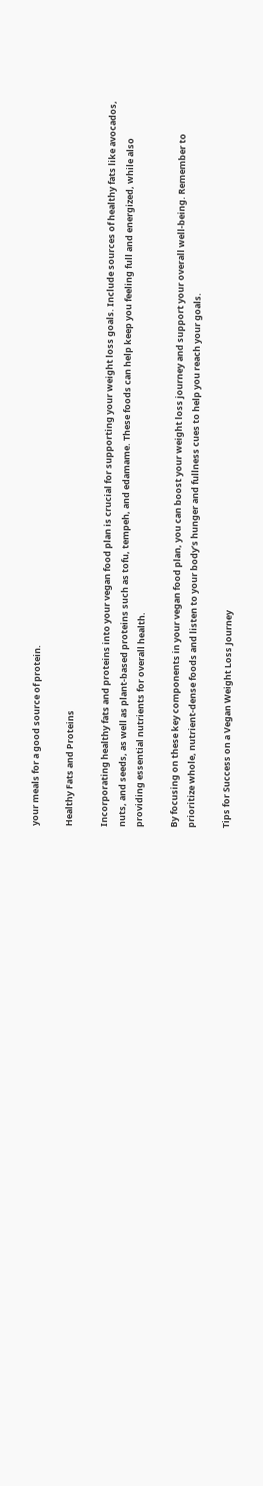your meals for a good source of protein.

Healthy Fats and Proteins

Incorporating healthy fats and proteins into your vegan food plan is crucial for supporting your weight loss goals. Include sources of healthy fats like avocados, nuts, and seeds, as well as plant-based proteins such as tofu, tempeh, and edamame. These foods can help keep you feeling full and energized, while also providing essential nutrients for overall health.

By focusing on these key components in your vegan food plan, you can boost your weight loss journey and support your overall well-being. Remember to prioritize whole, nutrient-dense foods and listen to your body’s hunger and fullness cues to help you reach your goals.

Tips for Success on a Vegan Weight Loss Journey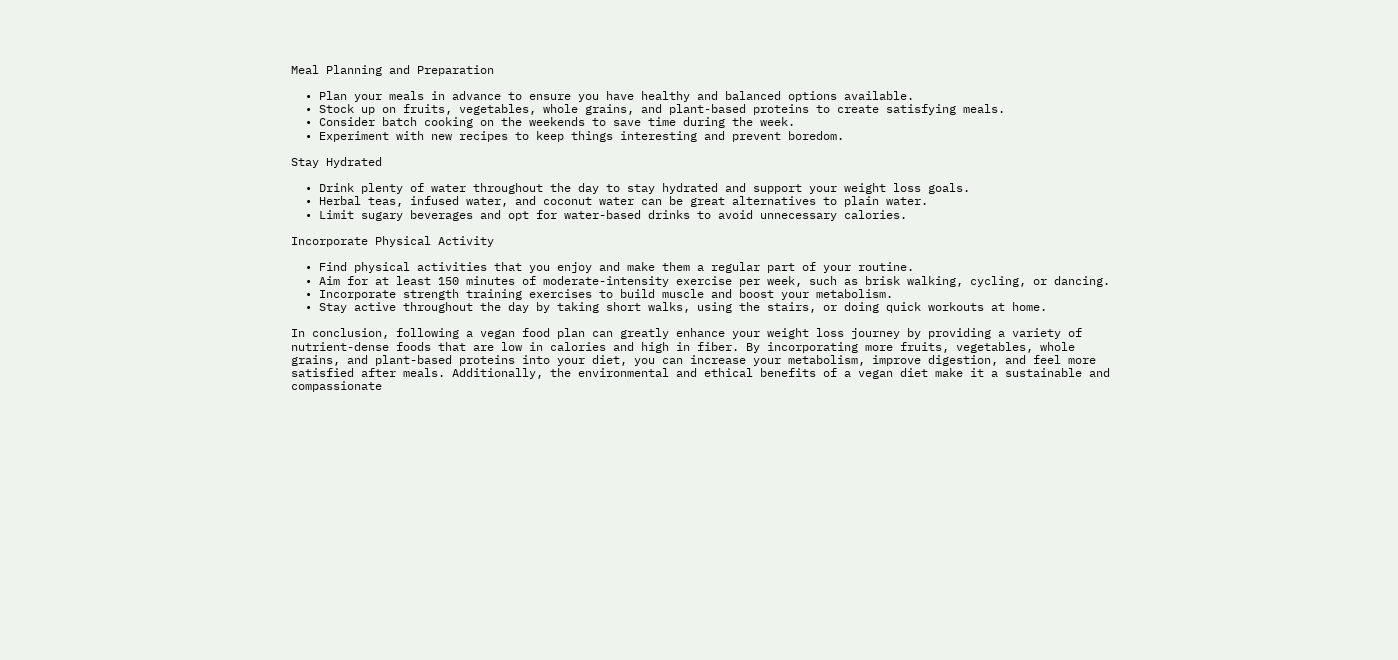Meal Planning and Preparation

  • Plan your meals in advance to ensure you have healthy and balanced options available.
  • Stock up on fruits, vegetables, whole grains, and plant-based proteins to create satisfying meals.
  • Consider batch cooking on the weekends to save time during the week.
  • Experiment with new recipes to keep things interesting and prevent boredom.

Stay Hydrated

  • Drink plenty of water throughout the day to stay hydrated and support your weight loss goals.
  • Herbal teas, infused water, and coconut water can be great alternatives to plain water.
  • Limit sugary beverages and opt for water-based drinks to avoid unnecessary calories.

Incorporate Physical Activity

  • Find physical activities that you enjoy and make them a regular part of your routine.
  • Aim for at least 150 minutes of moderate-intensity exercise per week, such as brisk walking, cycling, or dancing.
  • Incorporate strength training exercises to build muscle and boost your metabolism.
  • Stay active throughout the day by taking short walks, using the stairs, or doing quick workouts at home.

In conclusion, following a vegan food plan can greatly enhance your weight loss journey by providing a variety of nutrient-dense foods that are low in calories and high in fiber. By incorporating more fruits, vegetables, whole grains, and plant-based proteins into your diet, you can increase your metabolism, improve digestion, and feel more satisfied after meals. Additionally, the environmental and ethical benefits of a vegan diet make it a sustainable and compassionate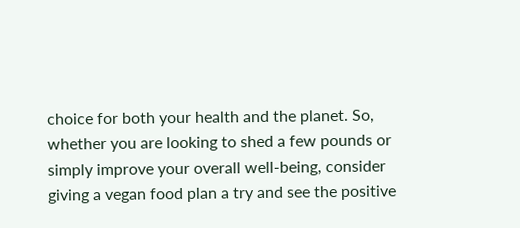choice for both your health and the planet. So, whether you are looking to shed a few pounds or simply improve your overall well-being, consider giving a vegan food plan a try and see the positive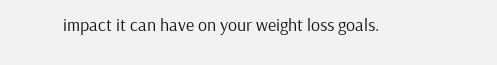impact it can have on your weight loss goals.